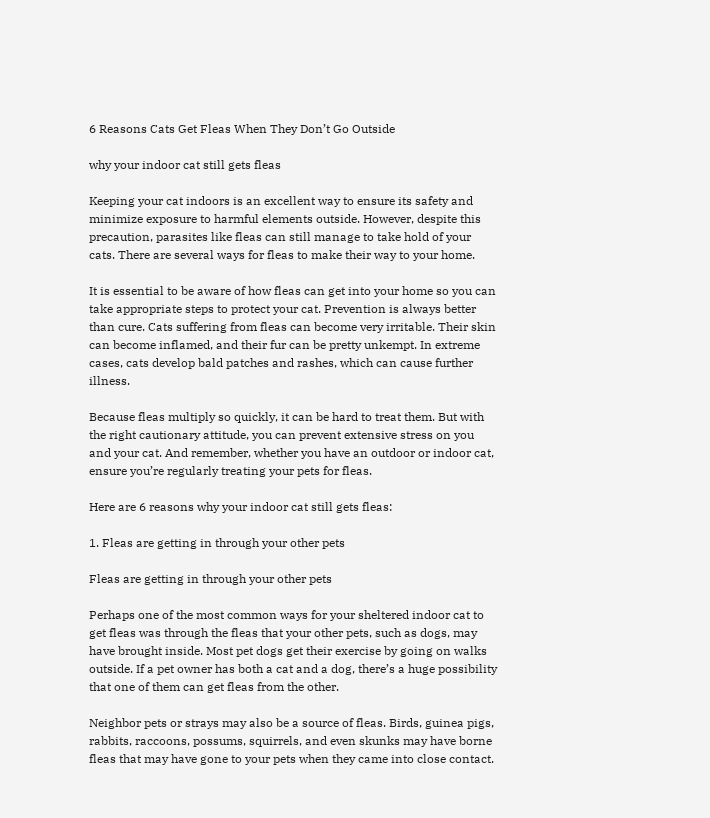6 Reasons Cats Get Fleas When They Don’t Go Outside

why your indoor cat still gets fleas

Keeping your cat indoors is an excellent way to ensure its safety and minimize exposure to harmful elements outside. However, despite this precaution, parasites like fleas can still manage to take hold of your cats. There are several ways for fleas to make their way to your home.

It is essential to be aware of how fleas can get into your home so you can take appropriate steps to protect your cat. Prevention is always better than cure. Cats suffering from fleas can become very irritable. Their skin can become inflamed, and their fur can be pretty unkempt. In extreme cases, cats develop bald patches and rashes, which can cause further illness.

Because fleas multiply so quickly, it can be hard to treat them. But with the right cautionary attitude, you can prevent extensive stress on you and your cat. And remember, whether you have an outdoor or indoor cat, ensure you’re regularly treating your pets for fleas.

Here are 6 reasons why your indoor cat still gets fleas:

1. Fleas are getting in through your other pets

Fleas are getting in through your other pets

Perhaps one of the most common ways for your sheltered indoor cat to get fleas was through the fleas that your other pets, such as dogs, may have brought inside. Most pet dogs get their exercise by going on walks outside. If a pet owner has both a cat and a dog, there’s a huge possibility that one of them can get fleas from the other.

Neighbor pets or strays may also be a source of fleas. Birds, guinea pigs, rabbits, raccoons, possums, squirrels, and even skunks may have borne fleas that may have gone to your pets when they came into close contact.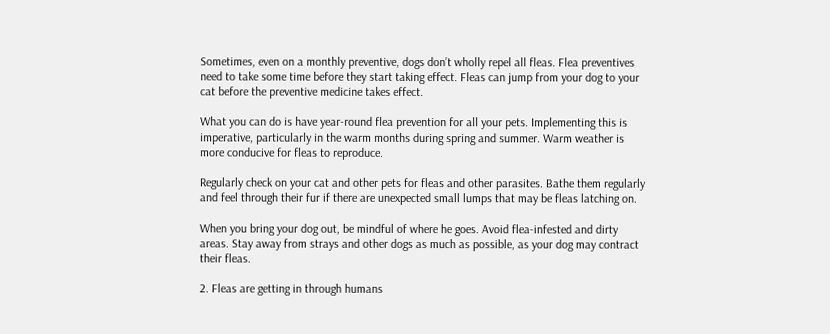Sometimes, even on a monthly preventive, dogs don’t wholly repel all fleas. Flea preventives need to take some time before they start taking effect. Fleas can jump from your dog to your cat before the preventive medicine takes effect.

What you can do is have year-round flea prevention for all your pets. Implementing this is imperative, particularly in the warm months during spring and summer. Warm weather is more conducive for fleas to reproduce.

Regularly check on your cat and other pets for fleas and other parasites. Bathe them regularly and feel through their fur if there are unexpected small lumps that may be fleas latching on.

When you bring your dog out, be mindful of where he goes. Avoid flea-infested and dirty areas. Stay away from strays and other dogs as much as possible, as your dog may contract their fleas.

2. Fleas are getting in through humans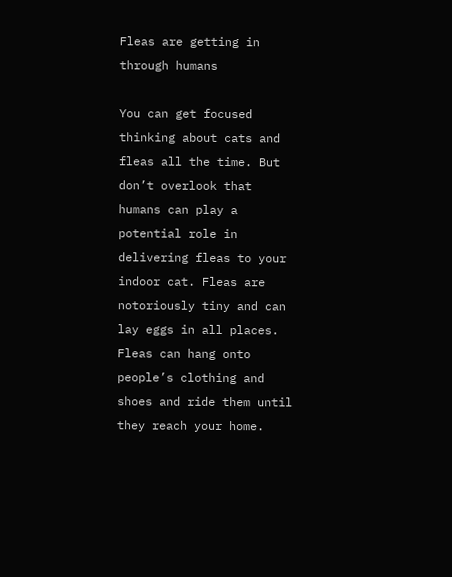Fleas are getting in through humans

You can get focused thinking about cats and fleas all the time. But don’t overlook that humans can play a potential role in delivering fleas to your indoor cat. Fleas are notoriously tiny and can lay eggs in all places. Fleas can hang onto people’s clothing and shoes and ride them until they reach your home.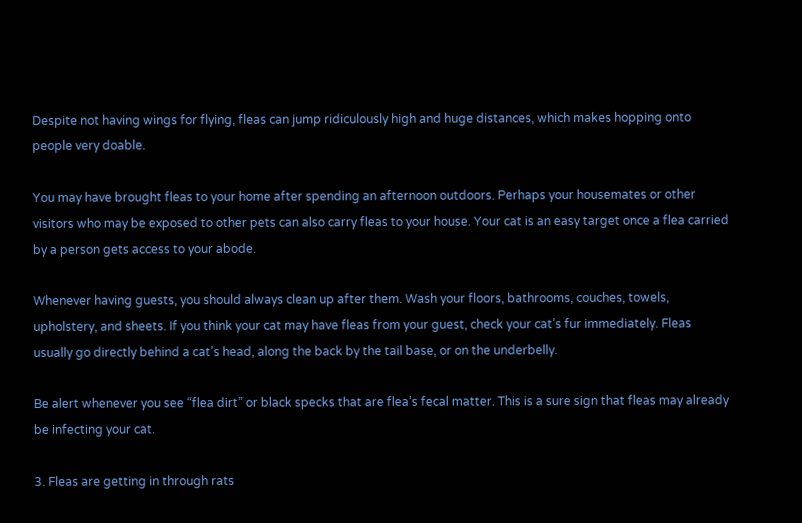Despite not having wings for flying, fleas can jump ridiculously high and huge distances, which makes hopping onto people very doable.

You may have brought fleas to your home after spending an afternoon outdoors. Perhaps your housemates or other visitors who may be exposed to other pets can also carry fleas to your house. Your cat is an easy target once a flea carried by a person gets access to your abode.

Whenever having guests, you should always clean up after them. Wash your floors, bathrooms, couches, towels, upholstery, and sheets. If you think your cat may have fleas from your guest, check your cat’s fur immediately. Fleas usually go directly behind a cat’s head, along the back by the tail base, or on the underbelly.

Be alert whenever you see “flea dirt” or black specks that are flea’s fecal matter. This is a sure sign that fleas may already be infecting your cat.

3. Fleas are getting in through rats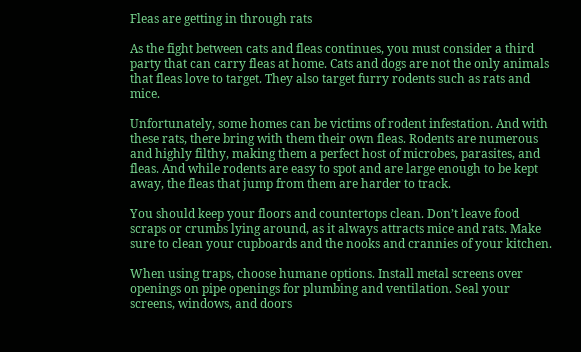Fleas are getting in through rats

As the fight between cats and fleas continues, you must consider a third party that can carry fleas at home. Cats and dogs are not the only animals that fleas love to target. They also target furry rodents such as rats and mice.

Unfortunately, some homes can be victims of rodent infestation. And with these rats, there bring with them their own fleas. Rodents are numerous and highly filthy, making them a perfect host of microbes, parasites, and fleas. And while rodents are easy to spot and are large enough to be kept away, the fleas that jump from them are harder to track.

You should keep your floors and countertops clean. Don’t leave food scraps or crumbs lying around, as it always attracts mice and rats. Make sure to clean your cupboards and the nooks and crannies of your kitchen.

When using traps, choose humane options. Install metal screens over openings on pipe openings for plumbing and ventilation. Seal your screens, windows, and doors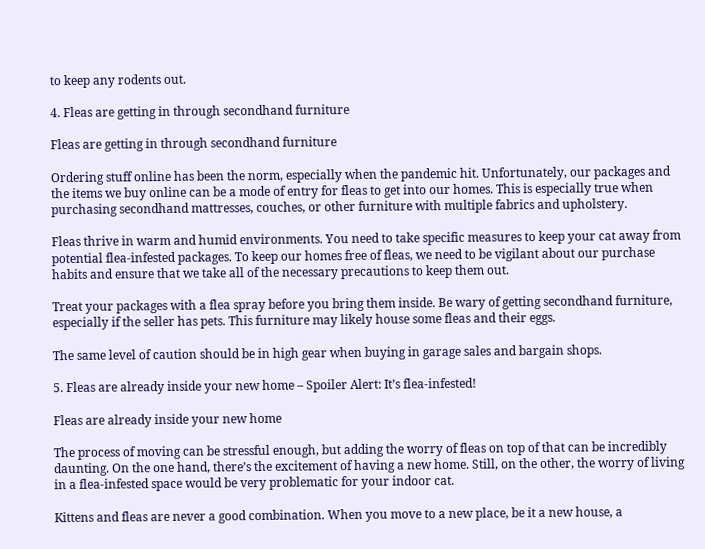to keep any rodents out.

4. Fleas are getting in through secondhand furniture

Fleas are getting in through secondhand furniture

Ordering stuff online has been the norm, especially when the pandemic hit. Unfortunately, our packages and the items we buy online can be a mode of entry for fleas to get into our homes. This is especially true when purchasing secondhand mattresses, couches, or other furniture with multiple fabrics and upholstery.

Fleas thrive in warm and humid environments. You need to take specific measures to keep your cat away from potential flea-infested packages. To keep our homes free of fleas, we need to be vigilant about our purchase habits and ensure that we take all of the necessary precautions to keep them out.

Treat your packages with a flea spray before you bring them inside. Be wary of getting secondhand furniture, especially if the seller has pets. This furniture may likely house some fleas and their eggs.

The same level of caution should be in high gear when buying in garage sales and bargain shops.

5. Fleas are already inside your new home – Spoiler Alert: It’s flea-infested!

Fleas are already inside your new home

The process of moving can be stressful enough, but adding the worry of fleas on top of that can be incredibly daunting. On the one hand, there’s the excitement of having a new home. Still, on the other, the worry of living in a flea-infested space would be very problematic for your indoor cat.

Kittens and fleas are never a good combination. When you move to a new place, be it a new house, a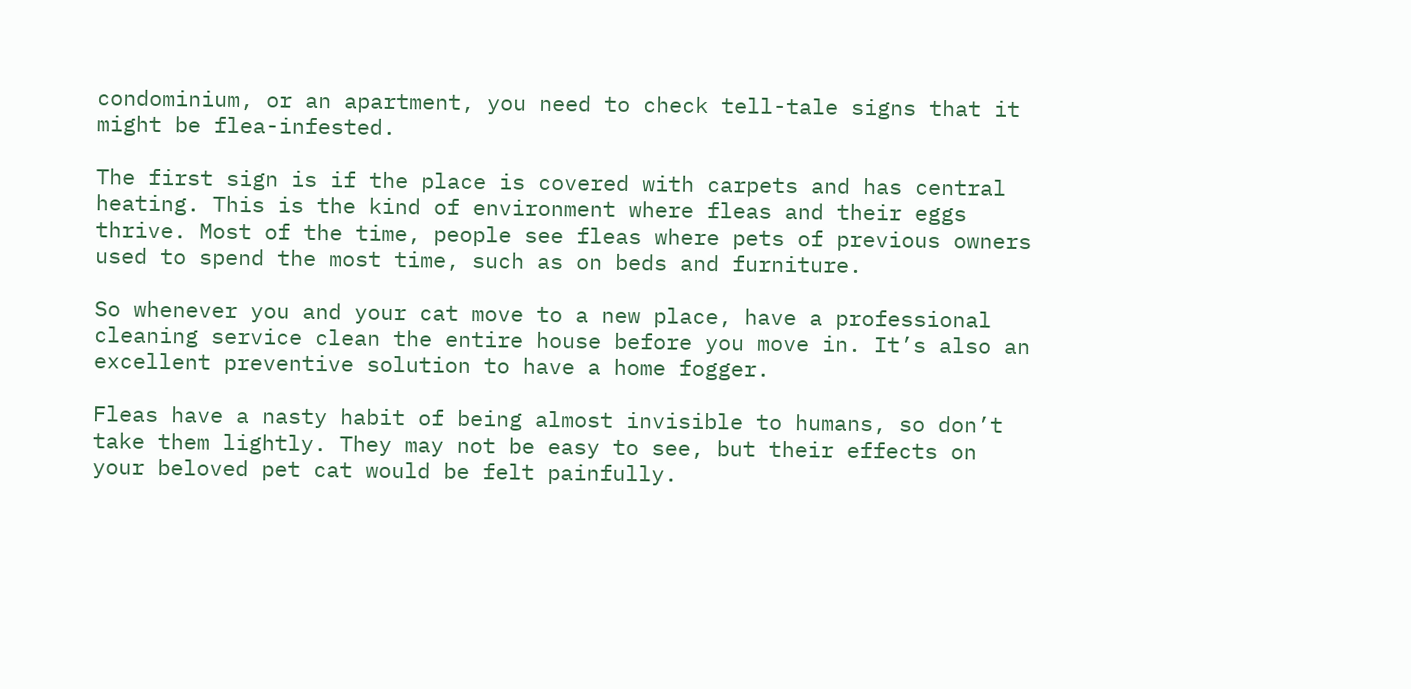condominium, or an apartment, you need to check tell-tale signs that it might be flea-infested.

The first sign is if the place is covered with carpets and has central heating. This is the kind of environment where fleas and their eggs thrive. Most of the time, people see fleas where pets of previous owners used to spend the most time, such as on beds and furniture.

So whenever you and your cat move to a new place, have a professional cleaning service clean the entire house before you move in. It’s also an excellent preventive solution to have a home fogger.

Fleas have a nasty habit of being almost invisible to humans, so don’t take them lightly. They may not be easy to see, but their effects on your beloved pet cat would be felt painfully.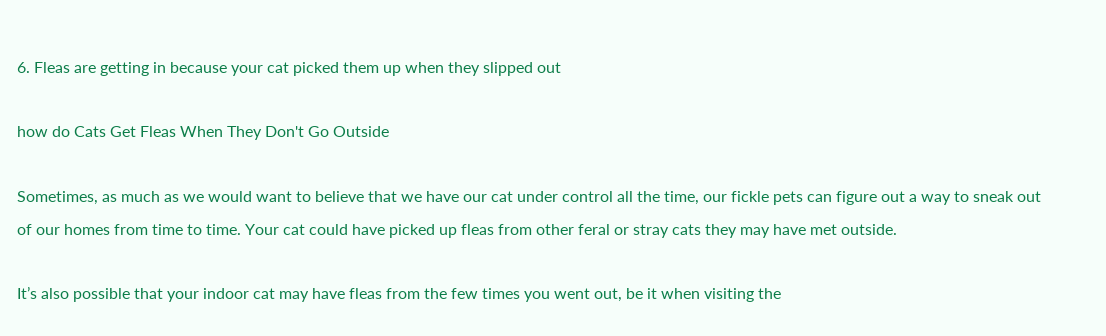6. Fleas are getting in because your cat picked them up when they slipped out

how do Cats Get Fleas When They Don't Go Outside

Sometimes, as much as we would want to believe that we have our cat under control all the time, our fickle pets can figure out a way to sneak out of our homes from time to time. Your cat could have picked up fleas from other feral or stray cats they may have met outside.

It’s also possible that your indoor cat may have fleas from the few times you went out, be it when visiting the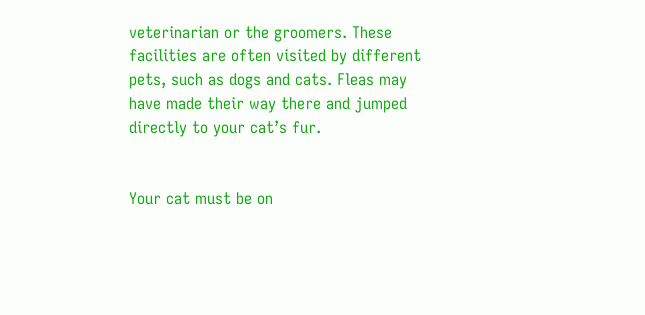veterinarian or the groomers. These facilities are often visited by different pets, such as dogs and cats. Fleas may have made their way there and jumped directly to your cat’s fur.


Your cat must be on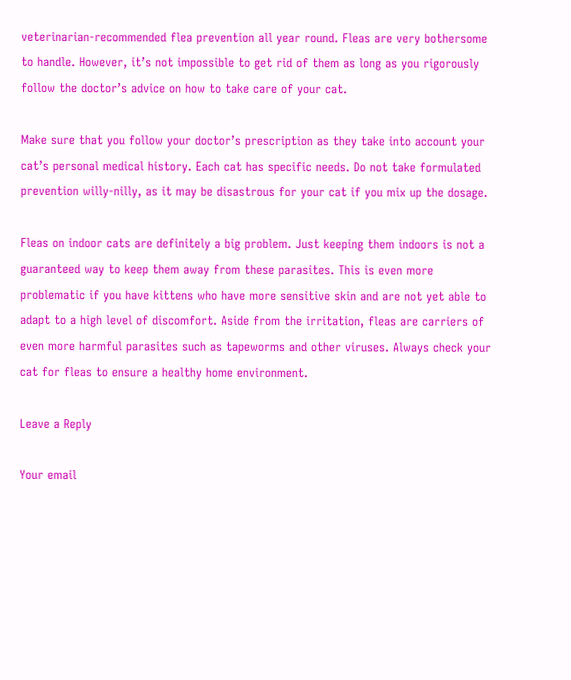veterinarian-recommended flea prevention all year round. Fleas are very bothersome to handle. However, it’s not impossible to get rid of them as long as you rigorously follow the doctor’s advice on how to take care of your cat.

Make sure that you follow your doctor’s prescription as they take into account your cat’s personal medical history. Each cat has specific needs. Do not take formulated prevention willy-nilly, as it may be disastrous for your cat if you mix up the dosage.

Fleas on indoor cats are definitely a big problem. Just keeping them indoors is not a guaranteed way to keep them away from these parasites. This is even more problematic if you have kittens who have more sensitive skin and are not yet able to adapt to a high level of discomfort. Aside from the irritation, fleas are carriers of even more harmful parasites such as tapeworms and other viruses. Always check your cat for fleas to ensure a healthy home environment.

Leave a Reply

Your email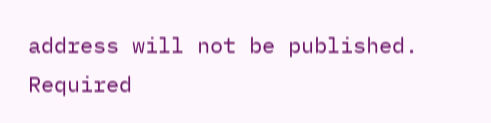address will not be published. Required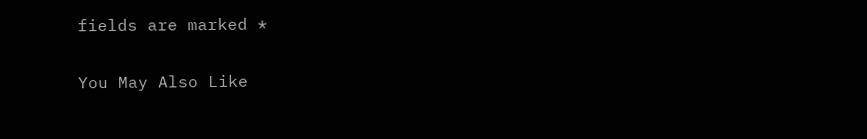fields are marked *

You May Also Like